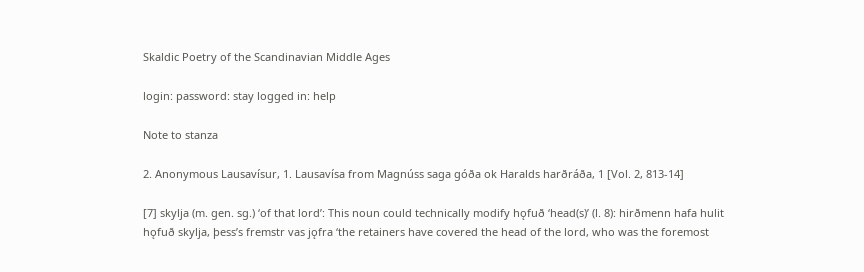Skaldic Poetry of the Scandinavian Middle Ages

login: password: stay logged in: help

Note to stanza

2. Anonymous Lausavísur, 1. Lausavísa from Magnúss saga góða ok Haralds harðráða, 1 [Vol. 2, 813-14]

[7] skylja (m. gen. sg.) ‘of that lord’: This noun could technically modify hǫfuð ‘head(s)’ (l. 8): hirðmenn hafa hulit hǫfuð skylja, þess’s fremstr vas jǫfra ‘the retainers have covered the head of the lord, who was the foremost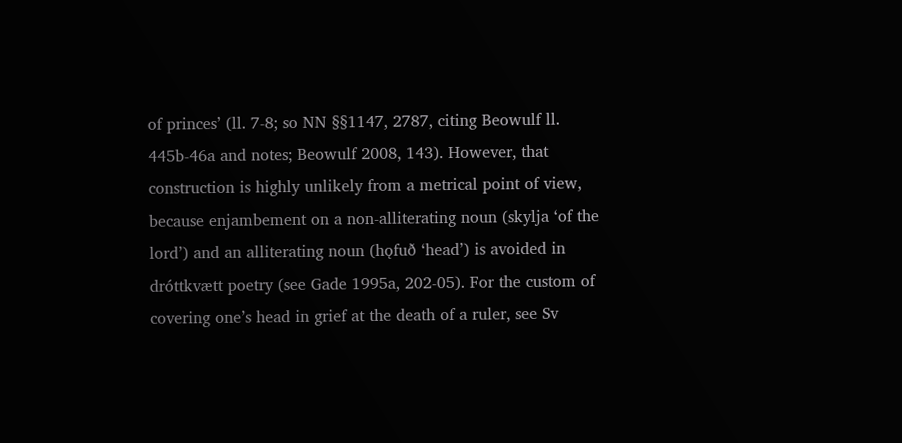of princes’ (ll. 7-8; so NN §§1147, 2787, citing Beowulf ll. 445b-46a and notes; Beowulf 2008, 143). However, that construction is highly unlikely from a metrical point of view, because enjambement on a non-alliterating noun (skylja ‘of the lord’) and an alliterating noun (hǫfuð ‘head’) is avoided in dróttkvætt poetry (see Gade 1995a, 202-05). For the custom of covering one’s head in grief at the death of a ruler, see Sv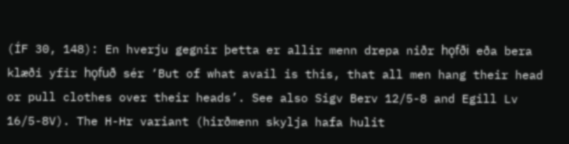(ÍF 30, 148): En hverju gegnir þetta er allir menn drepa niðr hǫfði eða bera klæði yfir hǫfuð sér ‘But of what avail is this, that all men hang their head or pull clothes over their heads’. See also Sigv Berv 12/5-8 and Egill Lv 16/5-8V). The H-Hr variant (hirðmenn skylja hafa hulit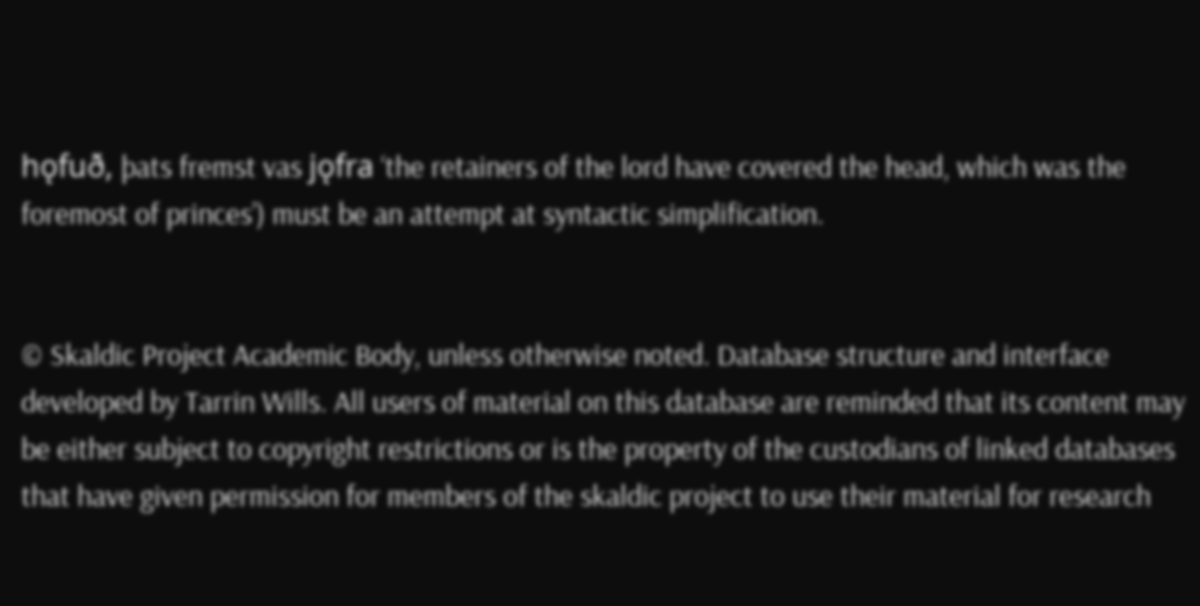hǫfuð, þats fremst vas jǫfra ‘the retainers of the lord have covered the head, which was the foremost of princes’) must be an attempt at syntactic simplification.


© Skaldic Project Academic Body, unless otherwise noted. Database structure and interface developed by Tarrin Wills. All users of material on this database are reminded that its content may be either subject to copyright restrictions or is the property of the custodians of linked databases that have given permission for members of the skaldic project to use their material for research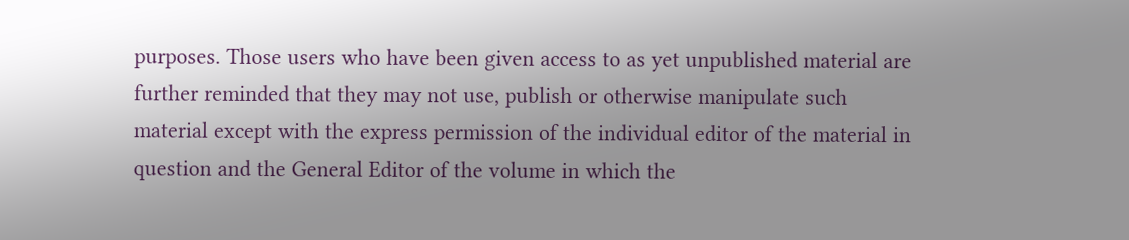purposes. Those users who have been given access to as yet unpublished material are further reminded that they may not use, publish or otherwise manipulate such material except with the express permission of the individual editor of the material in question and the General Editor of the volume in which the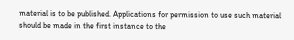material is to be published. Applications for permission to use such material should be made in the first instance to the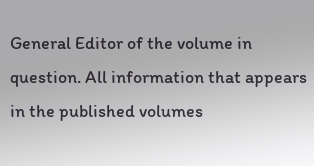General Editor of the volume in question. All information that appears in the published volumes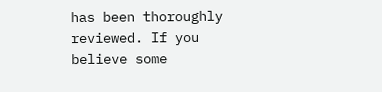has been thoroughly reviewed. If you believe some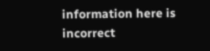information here is incorrect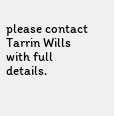please contact Tarrin Wills with full details.